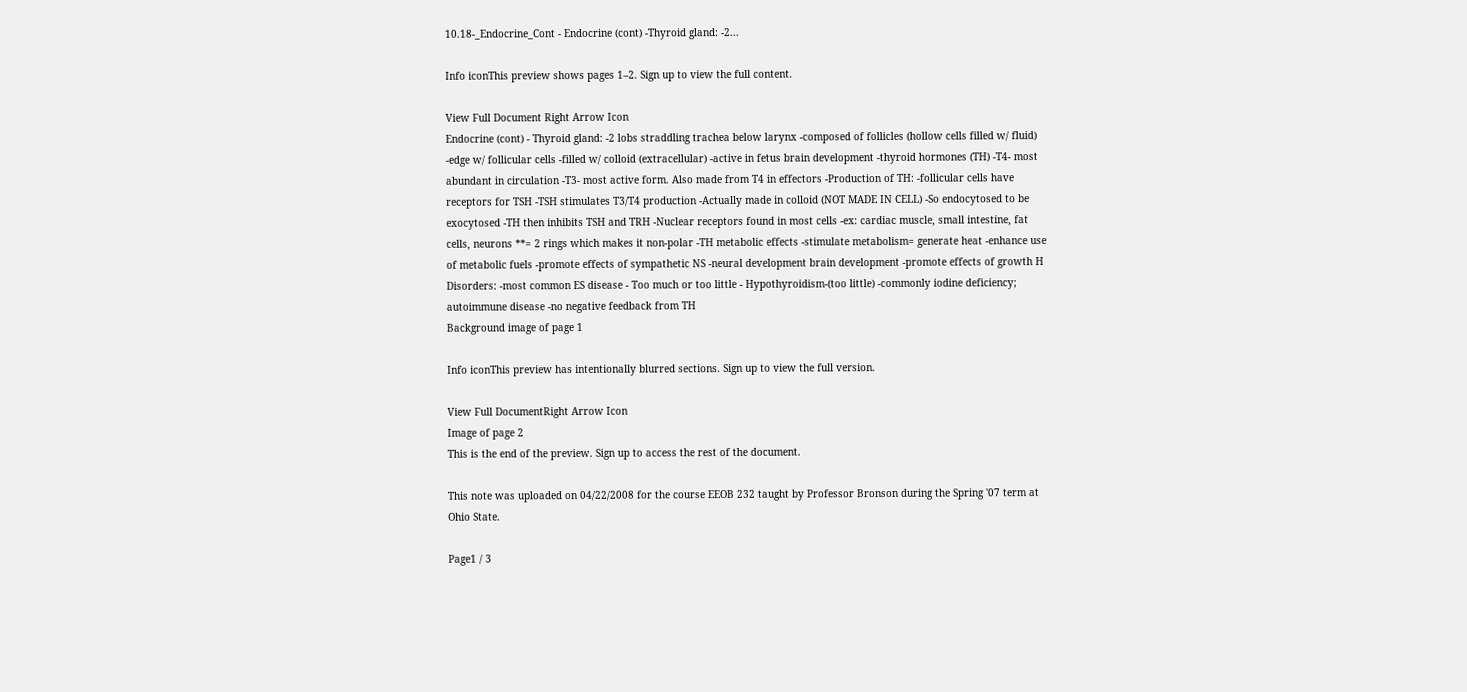10.18-_Endocrine_Cont - Endocrine (cont) -Thyroid gland: -2...

Info iconThis preview shows pages 1–2. Sign up to view the full content.

View Full Document Right Arrow Icon
Endocrine (cont) - Thyroid gland: -2 lobs straddling trachea below larynx -composed of follicles (hollow cells filled w/ fluid) -edge w/ follicular cells -filled w/ colloid (extracellular) -active in fetus brain development -thyroid hormones (TH) -T4- most abundant in circulation -T3- most active form. Also made from T4 in effectors -Production of TH: -follicular cells have receptors for TSH -TSH stimulates T3/T4 production -Actually made in colloid (NOT MADE IN CELL) -So endocytosed to be exocytosed -TH then inhibits TSH and TRH -Nuclear receptors found in most cells -ex: cardiac muscle, small intestine, fat cells, neurons **= 2 rings which makes it non-polar -TH metabolic effects -stimulate metabolism= generate heat -enhance use of metabolic fuels -promote effects of sympathetic NS -neural development brain development -promote effects of growth H Disorders: -most common ES disease - Too much or too little - Hypothyroidism-(too little) -commonly iodine deficiency; autoimmune disease -no negative feedback from TH
Background image of page 1

Info iconThis preview has intentionally blurred sections. Sign up to view the full version.

View Full DocumentRight Arrow Icon
Image of page 2
This is the end of the preview. Sign up to access the rest of the document.

This note was uploaded on 04/22/2008 for the course EEOB 232 taught by Professor Bronson during the Spring '07 term at Ohio State.

Page1 / 3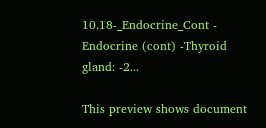10.18-_Endocrine_Cont - Endocrine (cont) -Thyroid gland: -2...

This preview shows document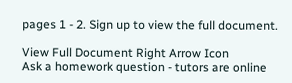pages 1 - 2. Sign up to view the full document.

View Full Document Right Arrow Icon
Ask a homework question - tutors are online